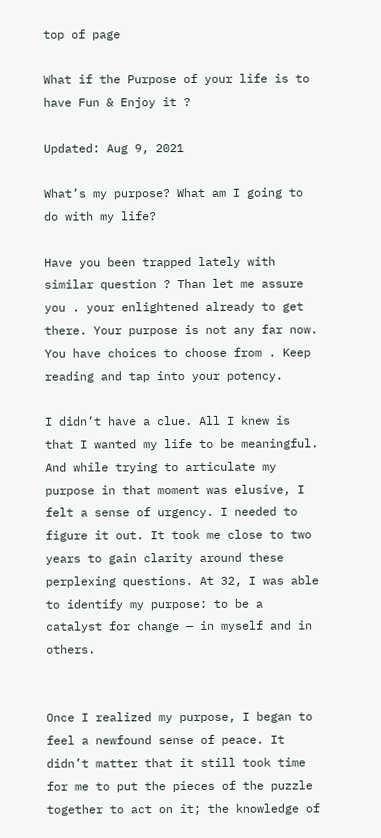top of page

What if the Purpose of your life is to have Fun & Enjoy it ?

Updated: Aug 9, 2021

What’s my purpose? What am I going to do with my life?

Have you been trapped lately with similar question ? Than let me assure you . your enlightened already to get there. Your purpose is not any far now. You have choices to choose from . Keep reading and tap into your potency.

I didn’t have a clue. All I knew is that I wanted my life to be meaningful. And while trying to articulate my purpose in that moment was elusive, I felt a sense of urgency. I needed to figure it out. It took me close to two years to gain clarity around these perplexing questions. At 32, I was able to identify my purpose: to be a catalyst for change — in myself and in others.


Once I realized my purpose, I began to feel a newfound sense of peace. It didn’t matter that it still took time for me to put the pieces of the puzzle together to act on it; the knowledge of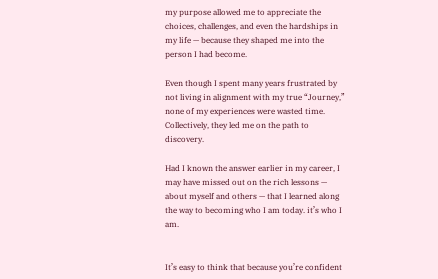my purpose allowed me to appreciate the choices, challenges, and even the hardships in my life — because they shaped me into the person I had become.

Even though I spent many years frustrated by not living in alignment with my true “Journey,” none of my experiences were wasted time. Collectively, they led me on the path to discovery.

Had I known the answer earlier in my career, I may have missed out on the rich lessons — about myself and others — that I learned along the way to becoming who I am today. it’s who I am.


It’s easy to think that because you’re confident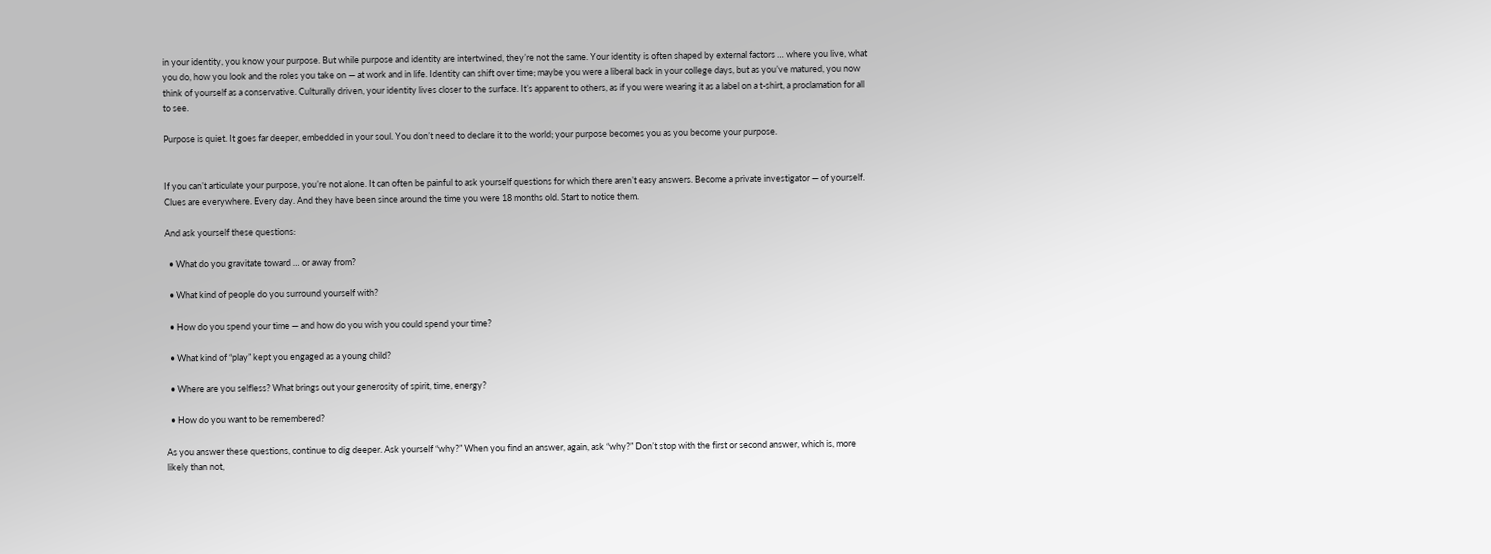in your identity, you know your purpose. But while purpose and identity are intertwined, they’re not the same. Your identity is often shaped by external factors … where you live, what you do, how you look and the roles you take on — at work and in life. Identity can shift over time; maybe you were a liberal back in your college days, but as you’ve matured, you now think of yourself as a conservative. Culturally driven, your identity lives closer to the surface. It’s apparent to others, as if you were wearing it as a label on a t-shirt, a proclamation for all to see.

Purpose is quiet. It goes far deeper, embedded in your soul. You don’t need to declare it to the world; your purpose becomes you as you become your purpose.


If you can’t articulate your purpose, you’re not alone. It can often be painful to ask yourself questions for which there aren’t easy answers. Become a private investigator — of yourself. Clues are everywhere. Every day. And they have been since around the time you were 18 months old. Start to notice them.

And ask yourself these questions:

  • What do you gravitate toward … or away from?

  • What kind of people do you surround yourself with?

  • How do you spend your time — and how do you wish you could spend your time?

  • What kind of “play” kept you engaged as a young child?

  • Where are you selfless? What brings out your generosity of spirit, time, energy?

  • How do you want to be remembered?

As you answer these questions, continue to dig deeper. Ask yourself “why?” When you find an answer, again, ask “why?” Don’t stop with the first or second answer, which is, more likely than not,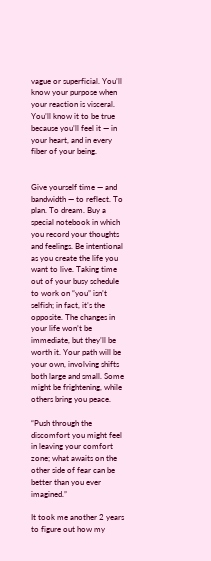vague or superficial. You’ll know your purpose when your reaction is visceral. You’ll know it to be true because you’ll feel it — in your heart, and in every fiber of your being.


Give yourself time — and bandwidth — to reflect. To plan. To dream. Buy a special notebook in which you record your thoughts and feelings. Be intentional as you create the life you want to live. Taking time out of your busy schedule to work on “you” isn’t selfish; in fact, it’s the opposite. The changes in your life won’t be immediate, but they’ll be worth it. Your path will be your own, involving shifts both large and small. Some might be frightening, while others bring you peace.

“Push through the discomfort you might feel in leaving your comfort zone; what awaits on the other side of fear can be better than you ever imagined.”

It took me another 2 years to figure out how my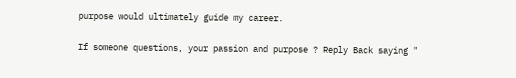purpose would ultimately guide my career.

If someone questions, your passion and purpose ? Reply Back saying "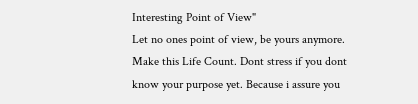Interesting Point of View"
Let no ones point of view, be yours anymore.
Make this Life Count. Dont stress if you dont know your purpose yet. Because i assure you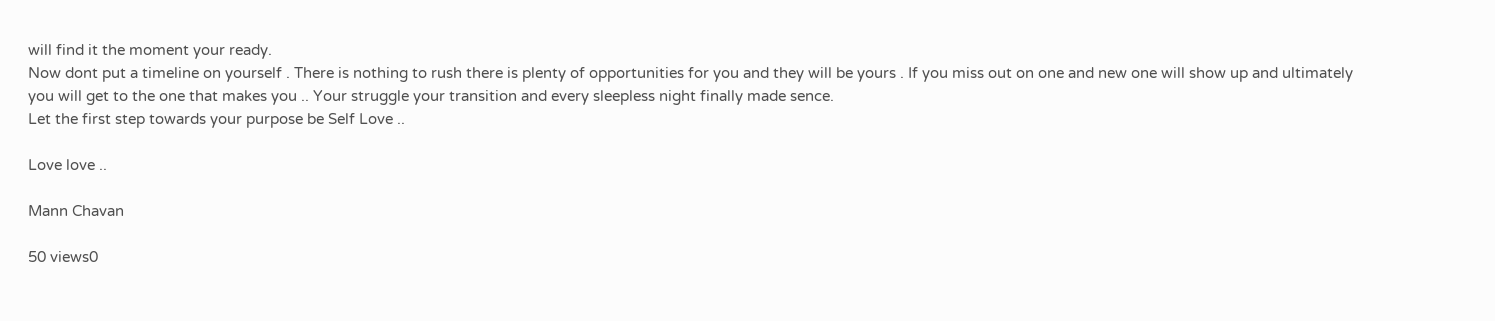will find it the moment your ready.
Now dont put a timeline on yourself . There is nothing to rush there is plenty of opportunities for you and they will be yours . If you miss out on one and new one will show up and ultimately you will get to the one that makes you .. Your struggle your transition and every sleepless night finally made sence.
Let the first step towards your purpose be Self Love ..

Love love ..

Mann Chavan

50 views0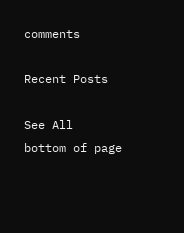comments

Recent Posts

See All
bottom of page